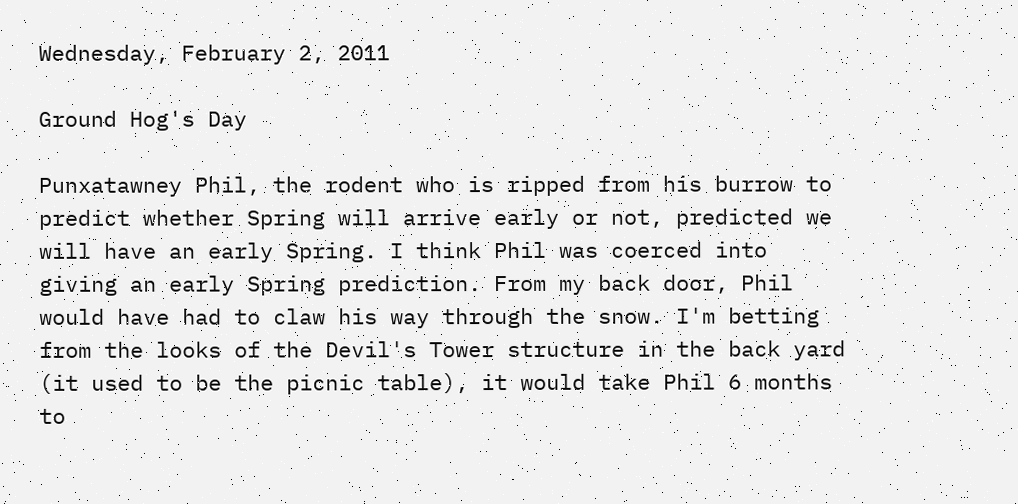Wednesday, February 2, 2011

Ground Hog's Day

Punxatawney Phil, the rodent who is ripped from his burrow to predict whether Spring will arrive early or not, predicted we will have an early Spring. I think Phil was coerced into giving an early Spring prediction. From my back door, Phil would have had to claw his way through the snow. I'm betting from the looks of the Devil's Tower structure in the back yard (it used to be the picnic table), it would take Phil 6 months to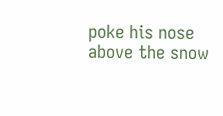poke his nose above the snow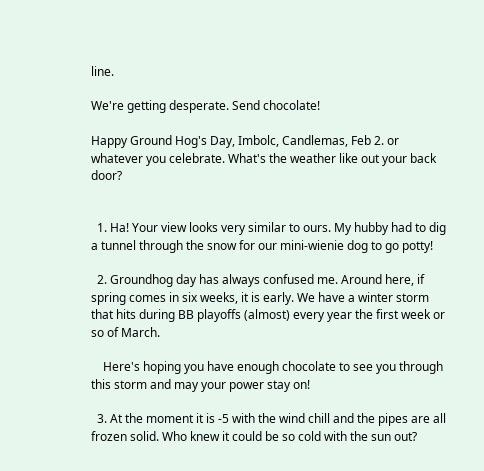line.

We're getting desperate. Send chocolate!

Happy Ground Hog's Day, Imbolc, Candlemas, Feb 2. or whatever you celebrate. What's the weather like out your back door?


  1. Ha! Your view looks very similar to ours. My hubby had to dig a tunnel through the snow for our mini-wienie dog to go potty!

  2. Groundhog day has always confused me. Around here, if spring comes in six weeks, it is early. We have a winter storm that hits during BB playoffs (almost) every year the first week or so of March.

    Here's hoping you have enough chocolate to see you through this storm and may your power stay on!

  3. At the moment it is -5 with the wind chill and the pipes are all frozen solid. Who knew it could be so cold with the sun out?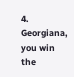4. Georgiana, you win the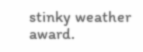stinky weather award.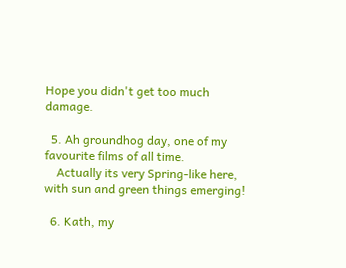Hope you didn't get too much damage.

  5. Ah groundhog day, one of my favourite films of all time.
    Actually its very Spring-like here, with sun and green things emerging!

  6. Kath, my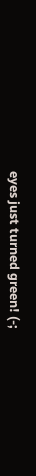eyes just turned green! (-;